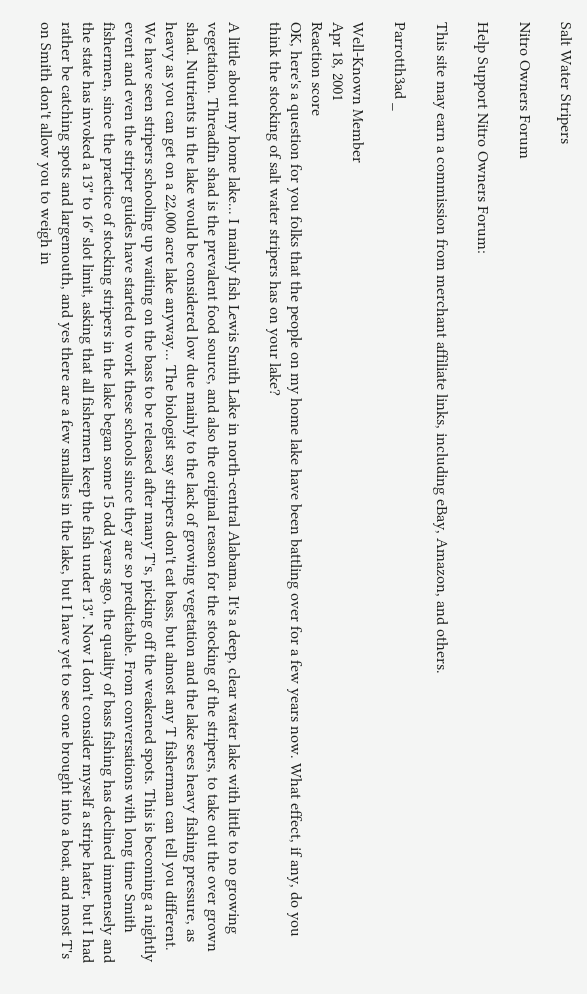Salt Water Stripers

Nitro Owners Forum

Help Support Nitro Owners Forum:

This site may earn a commission from merchant affiliate links, including eBay, Amazon, and others.

Parrotth3ad _

Well-Known Member
Apr 18, 2001
Reaction score
OK, here's a question for you folks that the people on my home lake have been battling over for a few years now. What effect, if any, do you think the stocking of salt water stripers has on your lake?

A little about my home lake... I mainly fish Lewis Smith Lake in north-central Alabama. It's a deep, clear water lake with little to no growing vegetation. Threadfin shad is the prevalent food source, and also the original reason for the stocking of the stripers, to take out the over grown shad. Nutrients in the lake would be considered low due mainly to the lack of growing vegetation and the lake sees heavy fishing pressure, as heavy as you can get on a 22,000 acre lake anyway... The biologist say stripers don't eat bass, but almost any T fisherman can tell you different. We have seen stripers schooling up waiting on the bass to be released after many T's, picking off the weakened spots. This is becoming a nightly event and even the striper guides have started to work these schools since they are so predictable. From conversations with long time Smith fishermen, since the practice of stocking stripers in the lake began some 15 odd years ago, the quality of bass fishing has declined immensely and the state has invoked a 13" to 16" slot limit, asking that all fishermen keep the fish under 13". Now I don't consider myself a stripe hater, but I had rather be catching spots and largemouth, and yes there are a few smallies in the lake, but I have yet to see one brought into a boat, and most T's on Smith don't allow you to weigh in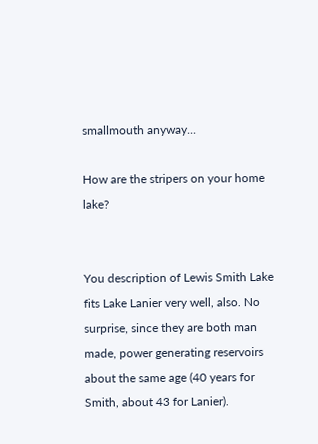smallmouth anyway...

How are the stripers on your home lake?


You description of Lewis Smith Lake fits Lake Lanier very well, also. No surprise, since they are both man made, power generating reservoirs about the same age (40 years for Smith, about 43 for Lanier).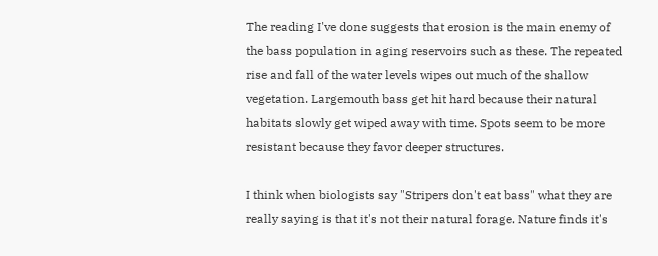The reading I've done suggests that erosion is the main enemy of the bass population in aging reservoirs such as these. The repeated rise and fall of the water levels wipes out much of the shallow vegetation. Largemouth bass get hit hard because their natural habitats slowly get wiped away with time. Spots seem to be more resistant because they favor deeper structures.

I think when biologists say "Stripers don't eat bass" what they are really saying is that it's not their natural forage. Nature finds it's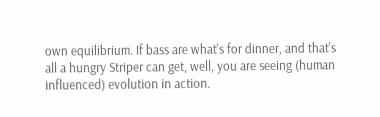own equilibrium. If bass are what's for dinner, and that's all a hungry Striper can get, well, you are seeing (human influenced) evolution in action.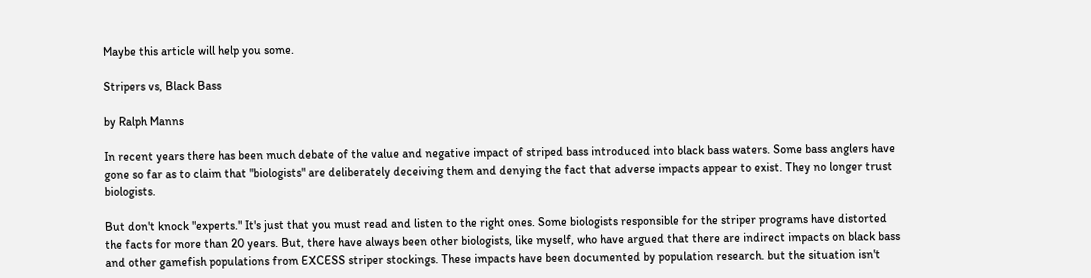Maybe this article will help you some.

Stripers vs, Black Bass

by Ralph Manns

In recent years there has been much debate of the value and negative impact of striped bass introduced into black bass waters. Some bass anglers have gone so far as to claim that "biologists" are deliberately deceiving them and denying the fact that adverse impacts appear to exist. They no longer trust biologists.

But don't knock "experts." It's just that you must read and listen to the right ones. Some biologists responsible for the striper programs have distorted the facts for more than 20 years. But, there have always been other biologists, like myself, who have argued that there are indirect impacts on black bass and other gamefish populations from EXCESS striper stockings. These impacts have been documented by population research. but the situation isn't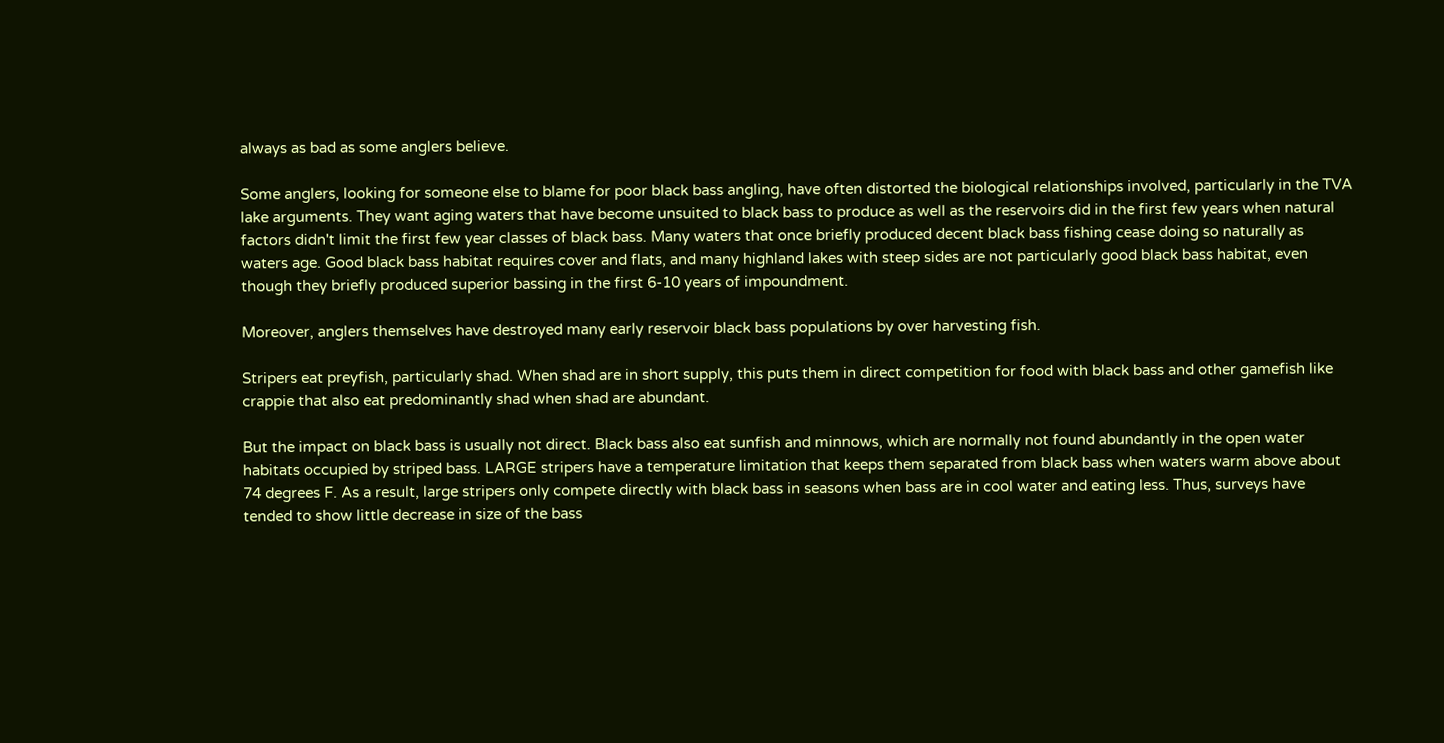always as bad as some anglers believe.

Some anglers, looking for someone else to blame for poor black bass angling, have often distorted the biological relationships involved, particularly in the TVA lake arguments. They want aging waters that have become unsuited to black bass to produce as well as the reservoirs did in the first few years when natural factors didn't limit the first few year classes of black bass. Many waters that once briefly produced decent black bass fishing cease doing so naturally as waters age. Good black bass habitat requires cover and flats, and many highland lakes with steep sides are not particularly good black bass habitat, even though they briefly produced superior bassing in the first 6-10 years of impoundment.

Moreover, anglers themselves have destroyed many early reservoir black bass populations by over harvesting fish.

Stripers eat preyfish, particularly shad. When shad are in short supply, this puts them in direct competition for food with black bass and other gamefish like crappie that also eat predominantly shad when shad are abundant.

But the impact on black bass is usually not direct. Black bass also eat sunfish and minnows, which are normally not found abundantly in the open water habitats occupied by striped bass. LARGE stripers have a temperature limitation that keeps them separated from black bass when waters warm above about 74 degrees F. As a result, large stripers only compete directly with black bass in seasons when bass are in cool water and eating less. Thus, surveys have tended to show little decrease in size of the bass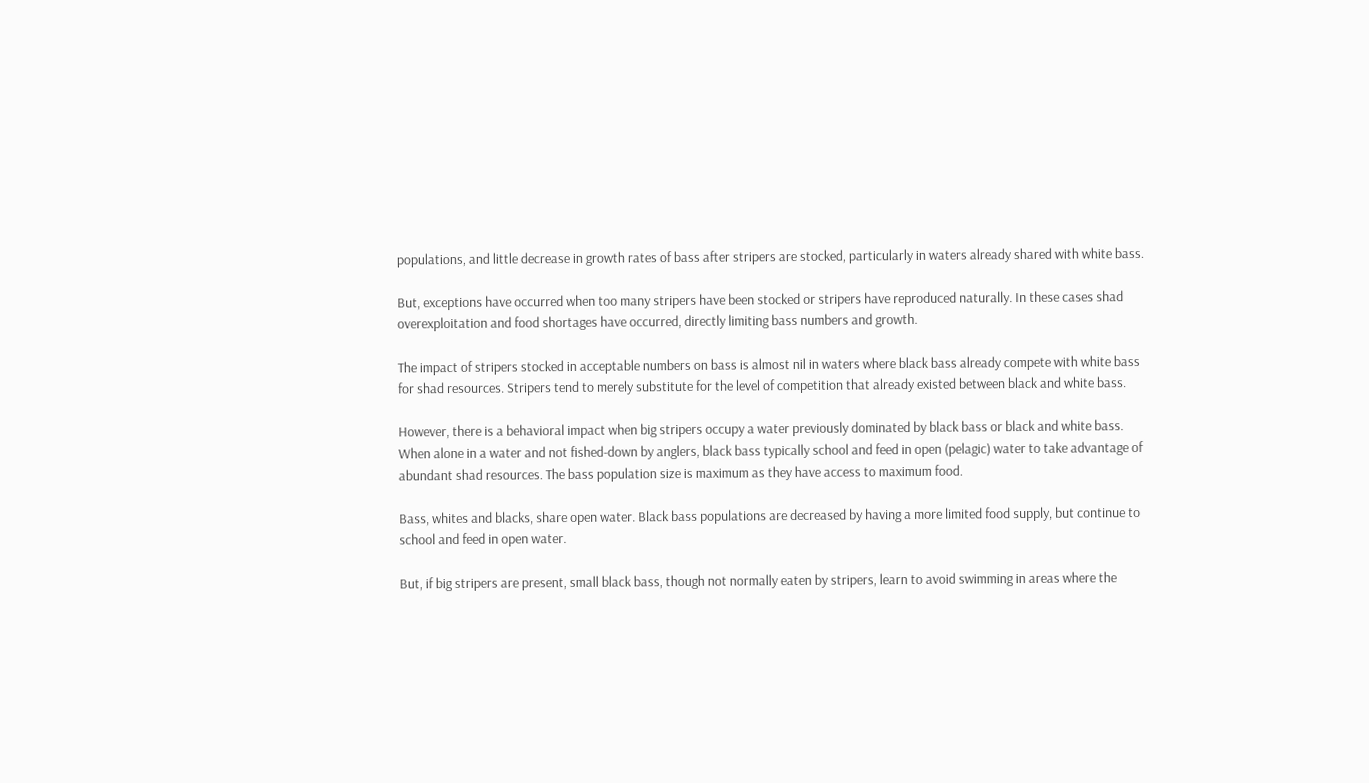populations, and little decrease in growth rates of bass after stripers are stocked, particularly in waters already shared with white bass.

But, exceptions have occurred when too many stripers have been stocked or stripers have reproduced naturally. In these cases shad overexploitation and food shortages have occurred, directly limiting bass numbers and growth.

The impact of stripers stocked in acceptable numbers on bass is almost nil in waters where black bass already compete with white bass for shad resources. Stripers tend to merely substitute for the level of competition that already existed between black and white bass.

However, there is a behavioral impact when big stripers occupy a water previously dominated by black bass or black and white bass. When alone in a water and not fished-down by anglers, black bass typically school and feed in open (pelagic) water to take advantage of abundant shad resources. The bass population size is maximum as they have access to maximum food.

Bass, whites and blacks, share open water. Black bass populations are decreased by having a more limited food supply, but continue to school and feed in open water.

But, if big stripers are present, small black bass, though not normally eaten by stripers, learn to avoid swimming in areas where the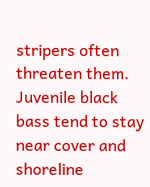stripers often threaten them. Juvenile black bass tend to stay near cover and shoreline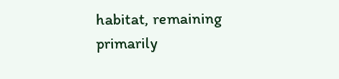habitat, remaining primarily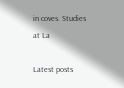in coves. Studies at La

Latest posts